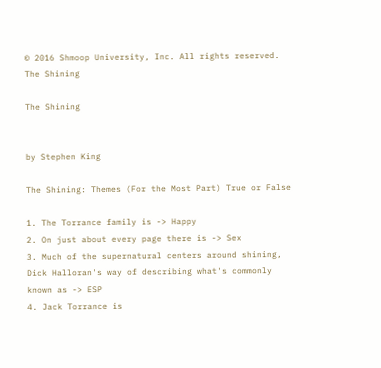© 2016 Shmoop University, Inc. All rights reserved.
The Shining

The Shining


by Stephen King

The Shining: Themes (For the Most Part) True or False

1. The Torrance family is -> Happy
2. On just about every page there is -> Sex
3. Much of the supernatural centers around shining, Dick Halloran's way of describing what's commonly known as -> ESP
4. Jack Torrance is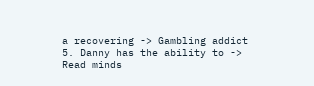a recovering -> Gambling addict
5. Danny has the ability to -> Read minds